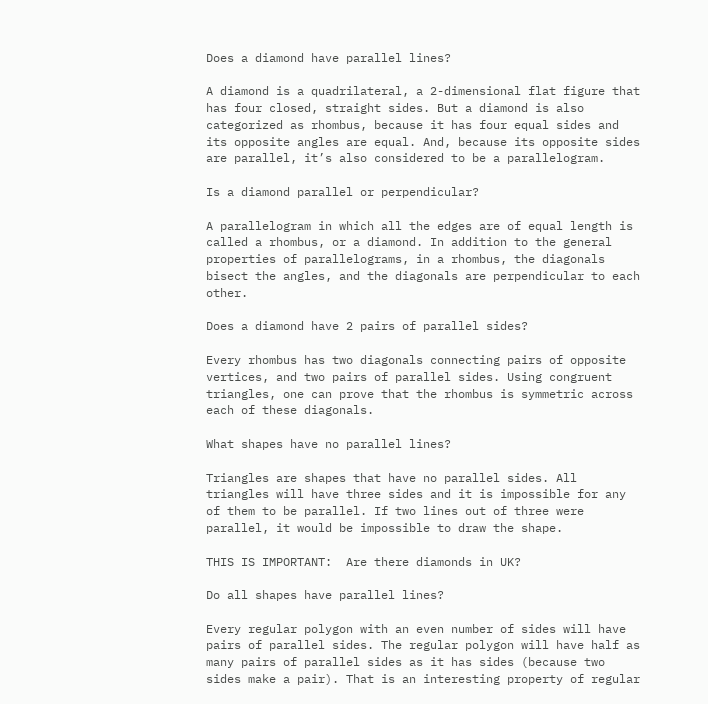Does a diamond have parallel lines?

A diamond is a quadrilateral, a 2-dimensional flat figure that has four closed, straight sides. But a diamond is also categorized as rhombus, because it has four equal sides and its opposite angles are equal. And, because its opposite sides are parallel, it’s also considered to be a parallelogram.

Is a diamond parallel or perpendicular?

A parallelogram in which all the edges are of equal length is called a rhombus, or a diamond. In addition to the general properties of parallelograms, in a rhombus, the diagonals bisect the angles, and the diagonals are perpendicular to each other.

Does a diamond have 2 pairs of parallel sides?

Every rhombus has two diagonals connecting pairs of opposite vertices, and two pairs of parallel sides. Using congruent triangles, one can prove that the rhombus is symmetric across each of these diagonals.

What shapes have no parallel lines?

Triangles are shapes that have no parallel sides. All triangles will have three sides and it is impossible for any of them to be parallel. If two lines out of three were parallel, it would be impossible to draw the shape.

THIS IS IMPORTANT:  Are there diamonds in UK?

Do all shapes have parallel lines?

Every regular polygon with an even number of sides will have pairs of parallel sides. The regular polygon will have half as many pairs of parallel sides as it has sides (because two sides make a pair). That is an interesting property of regular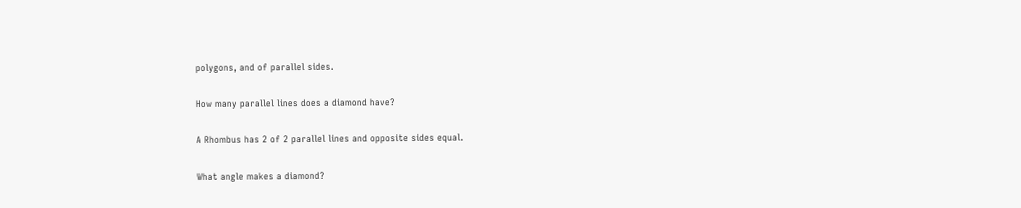polygons, and of parallel sides.

How many parallel lines does a diamond have?

A Rhombus has 2 of 2 parallel lines and opposite sides equal.

What angle makes a diamond?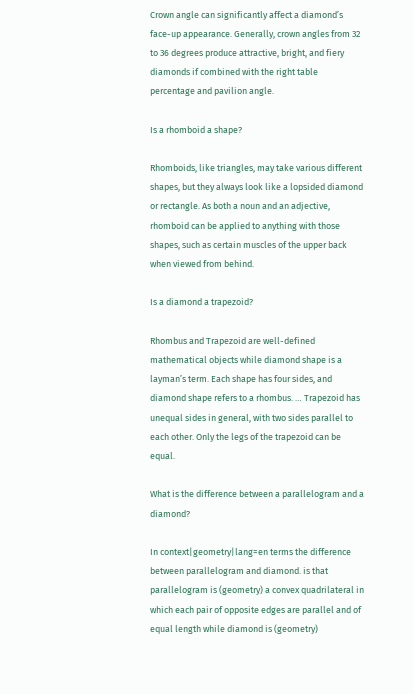Crown angle can significantly affect a diamond’s face-up appearance. Generally, crown angles from 32 to 36 degrees produce attractive, bright, and fiery diamonds if combined with the right table percentage and pavilion angle.

Is a rhomboid a shape?

Rhomboids, like triangles, may take various different shapes, but they always look like a lopsided diamond or rectangle. As both a noun and an adjective, rhomboid can be applied to anything with those shapes, such as certain muscles of the upper back when viewed from behind.

Is a diamond a trapezoid?

Rhombus and Trapezoid are well-defined mathematical objects while diamond shape is a layman’s term. Each shape has four sides, and diamond shape refers to a rhombus. … Trapezoid has unequal sides in general, with two sides parallel to each other. Only the legs of the trapezoid can be equal.

What is the difference between a parallelogram and a diamond?

In context|geometry|lang=en terms the difference between parallelogram and diamond. is that parallelogram is (geometry) a convex quadrilateral in which each pair of opposite edges are parallel and of equal length while diamond is (geometry)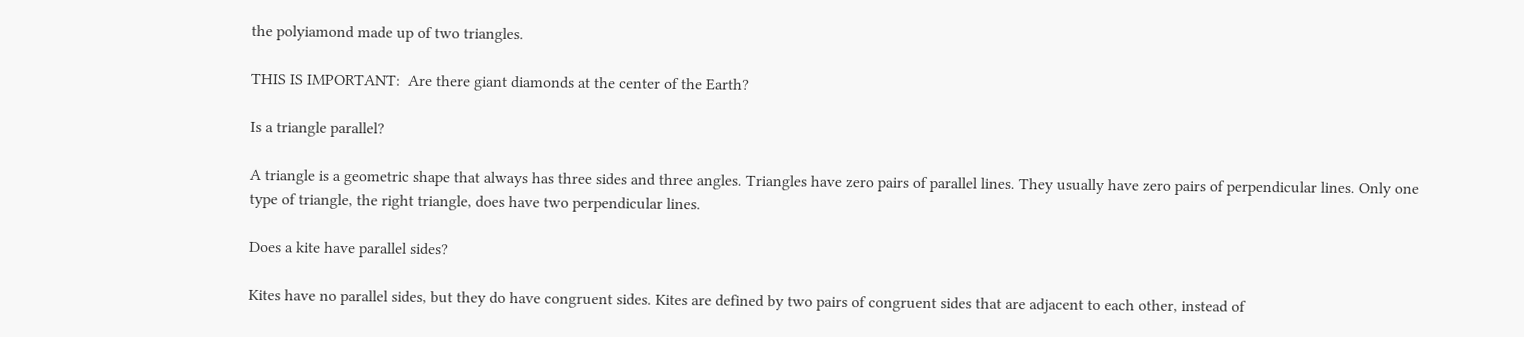the polyiamond made up of two triangles.

THIS IS IMPORTANT:  Are there giant diamonds at the center of the Earth?

Is a triangle parallel?

A triangle is a geometric shape that always has three sides and three angles. Triangles have zero pairs of parallel lines. They usually have zero pairs of perpendicular lines. Only one type of triangle, the right triangle, does have two perpendicular lines.

Does a kite have parallel sides?

Kites have no parallel sides, but they do have congruent sides. Kites are defined by two pairs of congruent sides that are adjacent to each other, instead of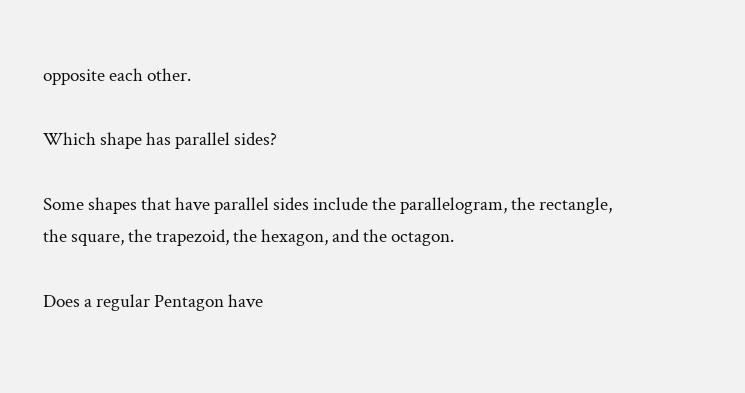opposite each other.

Which shape has parallel sides?

Some shapes that have parallel sides include the parallelogram, the rectangle, the square, the trapezoid, the hexagon, and the octagon.

Does a regular Pentagon have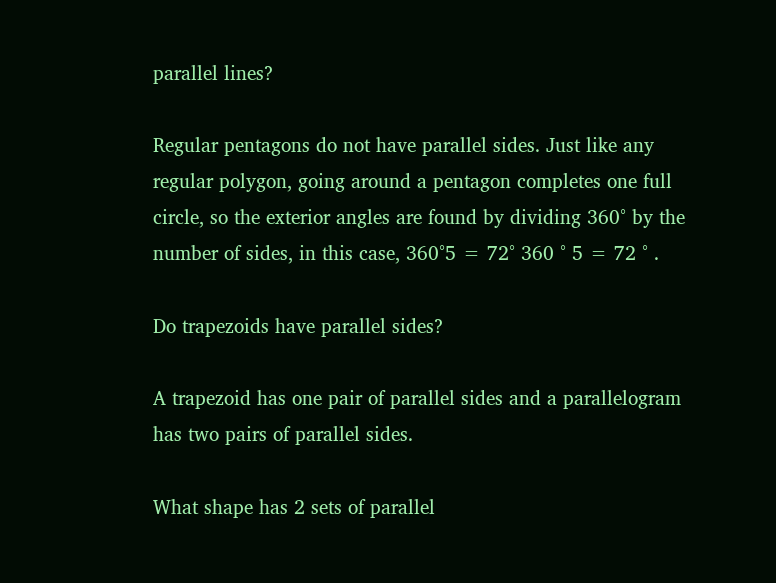parallel lines?

Regular pentagons do not have parallel sides. Just like any regular polygon, going around a pentagon completes one full circle, so the exterior angles are found by dividing 360° by the number of sides, in this case, 360°5 = 72° 360 ° 5 = 72 ° .

Do trapezoids have parallel sides?

A trapezoid has one pair of parallel sides and a parallelogram has two pairs of parallel sides.

What shape has 2 sets of parallel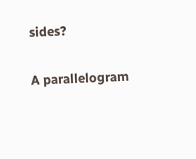sides?

A parallelogram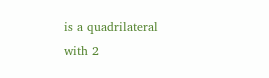is a quadrilateral with 2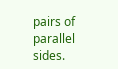pairs of parallel sides.